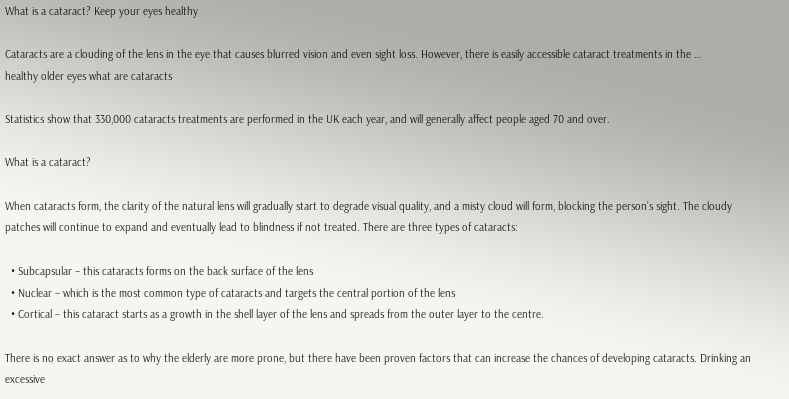What is a cataract? Keep your eyes healthy

Cataracts are a clouding of the lens in the eye that causes blurred vision and even sight loss. However, there is easily accessible cataract treatments in the …
healthy older eyes what are cataracts

Statistics show that 330,000 cataracts treatments are performed in the UK each year, and will generally affect people aged 70 and over.

What is a cataract?

When cataracts form, the clarity of the natural lens will gradually start to degrade visual quality, and a misty cloud will form, blocking the person’s sight. The cloudy patches will continue to expand and eventually lead to blindness if not treated. There are three types of cataracts:

  • Subcapsular – this cataracts forms on the back surface of the lens
  • Nuclear – which is the most common type of cataracts and targets the central portion of the lens
  • Cortical – this cataract starts as a growth in the shell layer of the lens and spreads from the outer layer to the centre.

There is no exact answer as to why the elderly are more prone, but there have been proven factors that can increase the chances of developing cataracts. Drinking an excessive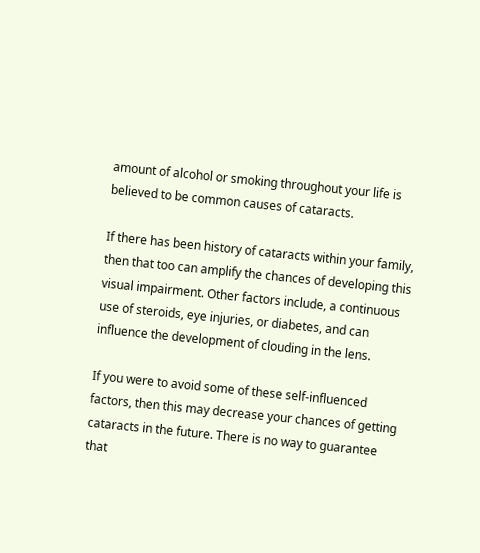amount of alcohol or smoking throughout your life is believed to be common causes of cataracts.

If there has been history of cataracts within your family, then that too can amplify the chances of developing this visual impairment. Other factors include, a continuous use of steroids, eye injuries, or diabetes, and can influence the development of clouding in the lens.

If you were to avoid some of these self-influenced factors, then this may decrease your chances of getting cataracts in the future. There is no way to guarantee that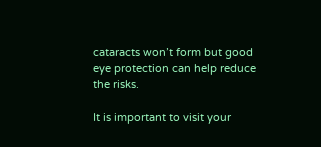cataracts won’t form but good eye protection can help reduce the risks.

It is important to visit your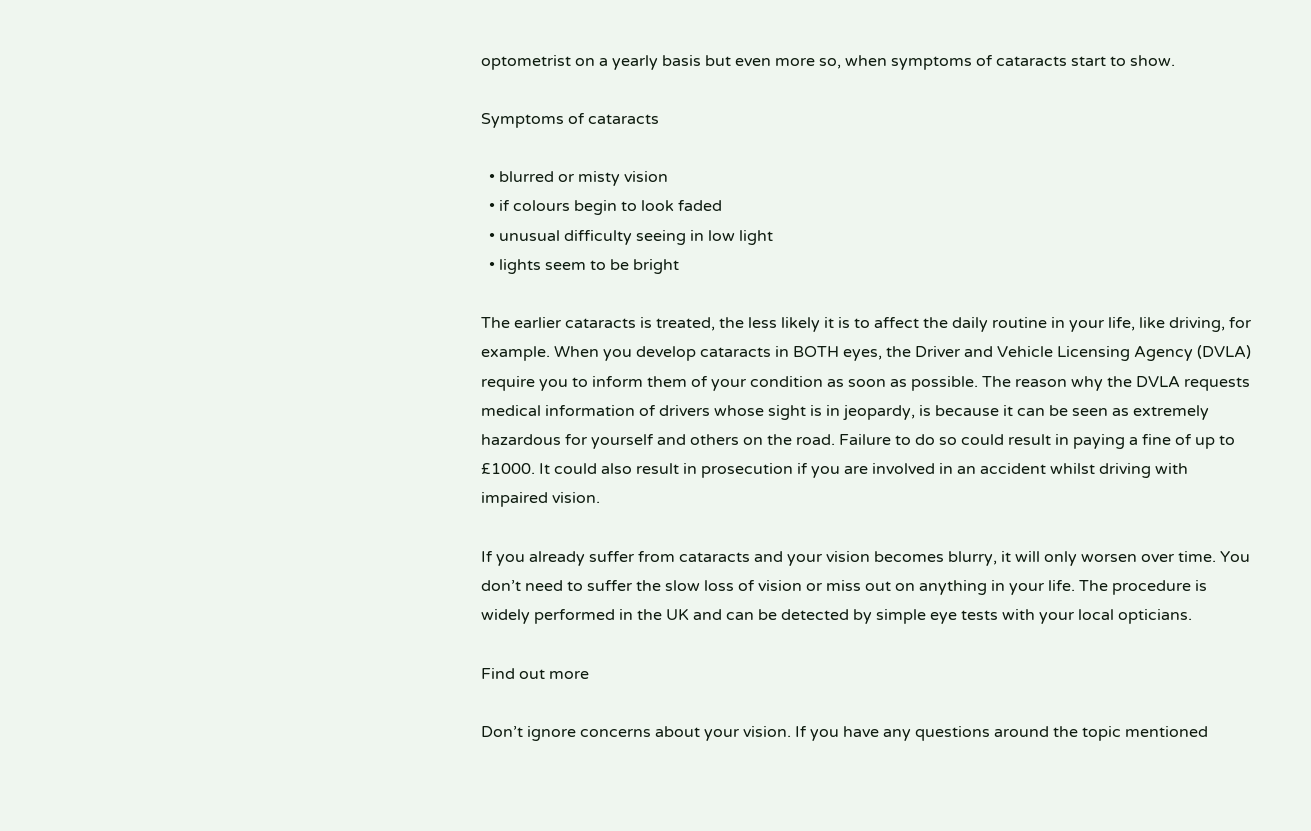optometrist on a yearly basis but even more so, when symptoms of cataracts start to show.

Symptoms of cataracts

  • blurred or misty vision
  • if colours begin to look faded
  • unusual difficulty seeing in low light
  • lights seem to be bright

The earlier cataracts is treated, the less likely it is to affect the daily routine in your life, like driving, for example. When you develop cataracts in BOTH eyes, the Driver and Vehicle Licensing Agency (DVLA) require you to inform them of your condition as soon as possible. The reason why the DVLA requests medical information of drivers whose sight is in jeopardy, is because it can be seen as extremely hazardous for yourself and others on the road. Failure to do so could result in paying a fine of up to £1000. It could also result in prosecution if you are involved in an accident whilst driving with impaired vision.

If you already suffer from cataracts and your vision becomes blurry, it will only worsen over time. You don’t need to suffer the slow loss of vision or miss out on anything in your life. The procedure is widely performed in the UK and can be detected by simple eye tests with your local opticians.

Find out more

Don’t ignore concerns about your vision. If you have any questions around the topic mentioned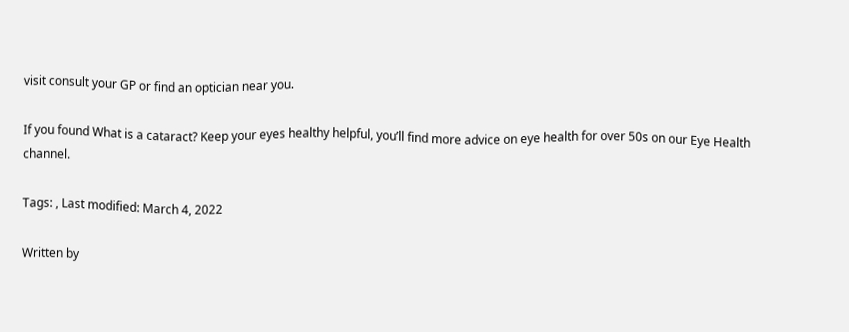visit consult your GP or find an optician near you.

If you found What is a cataract? Keep your eyes healthy helpful, you’ll find more advice on eye health for over 50s on our Eye Health channel.

Tags: , Last modified: March 4, 2022

Written by